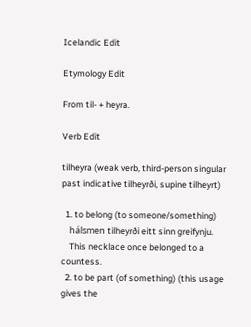Icelandic Edit

Etymology Edit

From til- + heyra.

Verb Edit

tilheyra (weak verb, third-person singular past indicative tilheyrði, supine tilheyrt)

  1. to belong (to someone/something)
    hálsmen tilheyrði eitt sinn greifynju.
    This necklace once belonged to a countess.
  2. to be part (of something) (this usage gives the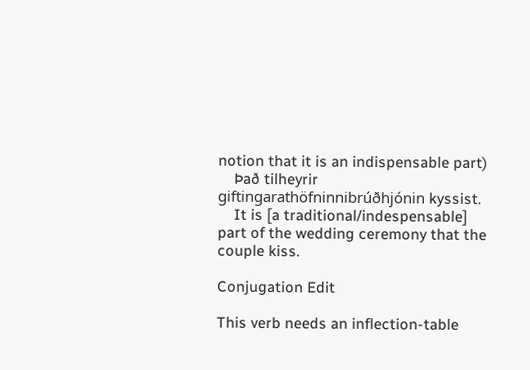notion that it is an indispensable part)
    Það tilheyrir giftingarathöfninnibrúðhjónin kyssist.
    It is [a traditional/indespensable] part of the wedding ceremony that the couple kiss.

Conjugation Edit

This verb needs an inflection-table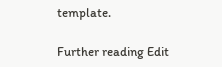template.

Further reading Edit